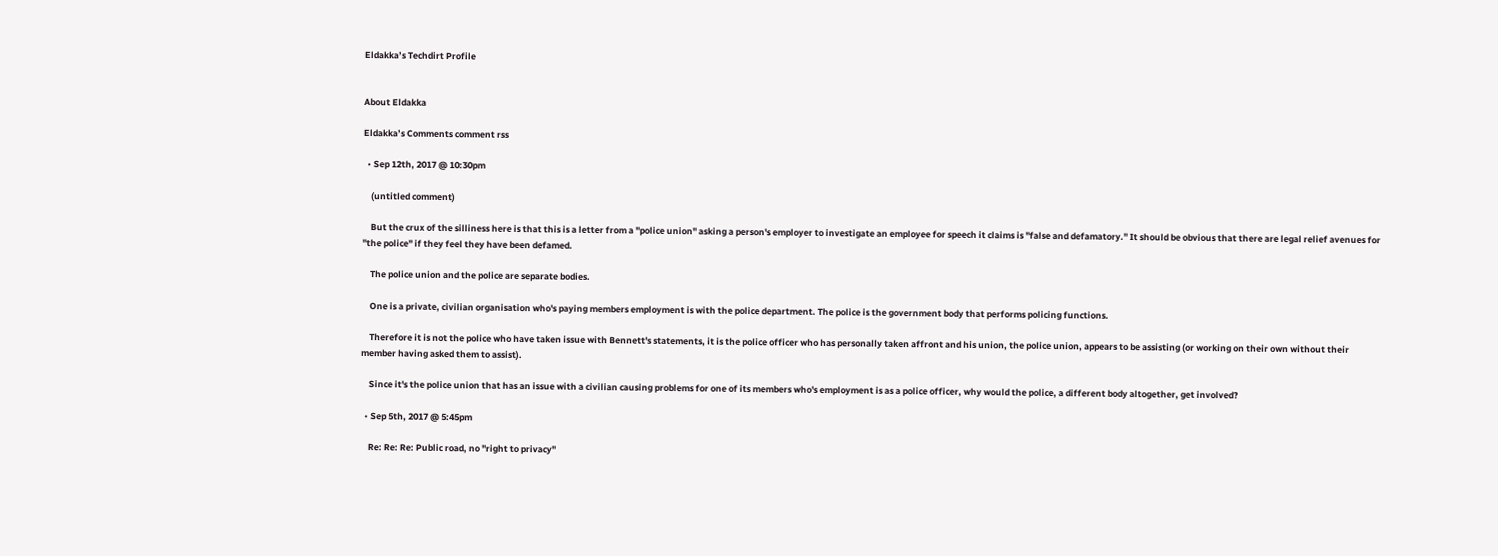Eldakka’s Techdirt Profile


About Eldakka

Eldakka’s Comments comment rss

  • Sep 12th, 2017 @ 10:30pm

    (untitled comment)

    But the crux of the silliness here is that this is a letter from a "police union" asking a person's employer to investigate an employee for speech it claims is "false and defamatory." It should be obvious that there are legal relief avenues for "the police" if they feel they have been defamed.

    The police union and the police are separate bodies.

    One is a private, civilian organisation who's paying members employment is with the police department. The police is the government body that performs policing functions.

    Therefore it is not the police who have taken issue with Bennett's statements, it is the police officer who has personally taken affront and his union, the police union, appears to be assisting (or working on their own without their member having asked them to assist).

    Since it's the police union that has an issue with a civilian causing problems for one of its members who's employment is as a police officer, why would the police, a different body altogether, get involved?

  • Sep 5th, 2017 @ 5:45pm

    Re: Re: Re: Public road, no "right to privacy"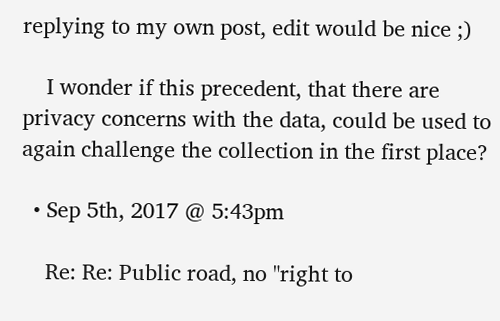replying to my own post, edit would be nice ;)

    I wonder if this precedent, that there are privacy concerns with the data, could be used to again challenge the collection in the first place?

  • Sep 5th, 2017 @ 5:43pm

    Re: Re: Public road, no "right to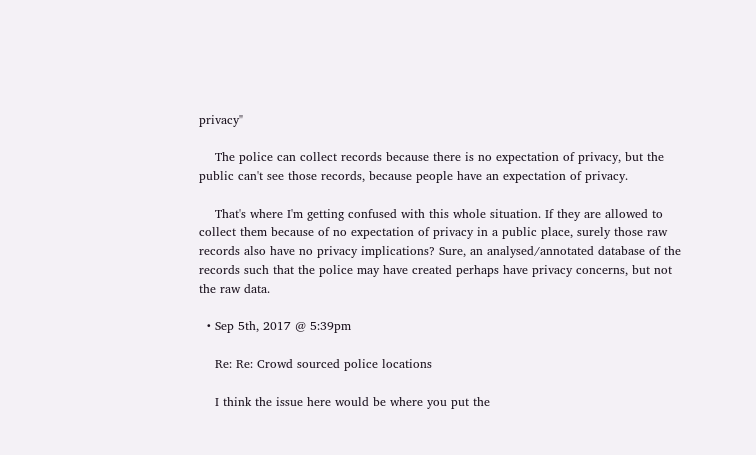privacy"

    The police can collect records because there is no expectation of privacy, but the public can't see those records, because people have an expectation of privacy.

    That's where I'm getting confused with this whole situation. If they are allowed to collect them because of no expectation of privacy in a public place, surely those raw records also have no privacy implications? Sure, an analysed/annotated database of the records such that the police may have created perhaps have privacy concerns, but not the raw data.

  • Sep 5th, 2017 @ 5:39pm

    Re: Re: Crowd sourced police locations

    I think the issue here would be where you put the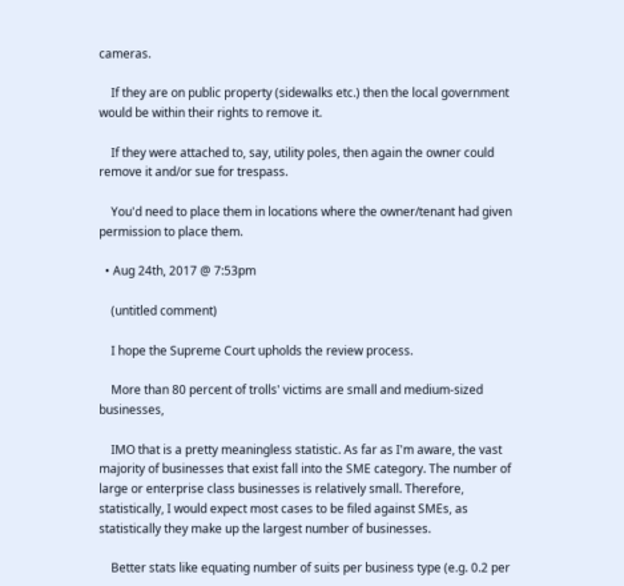cameras.

    If they are on public property (sidewalks etc.) then the local government would be within their rights to remove it.

    If they were attached to, say, utility poles, then again the owner could remove it and/or sue for trespass.

    You'd need to place them in locations where the owner/tenant had given permission to place them.

  • Aug 24th, 2017 @ 7:53pm

    (untitled comment)

    I hope the Supreme Court upholds the review process.

    More than 80 percent of trolls' victims are small and medium-sized businesses,

    IMO that is a pretty meaningless statistic. As far as I'm aware, the vast majority of businesses that exist fall into the SME category. The number of large or enterprise class businesses is relatively small. Therefore, statistically, I would expect most cases to be filed against SMEs, as statistically they make up the largest number of businesses.

    Better stats like equating number of suits per business type (e.g. 0.2 per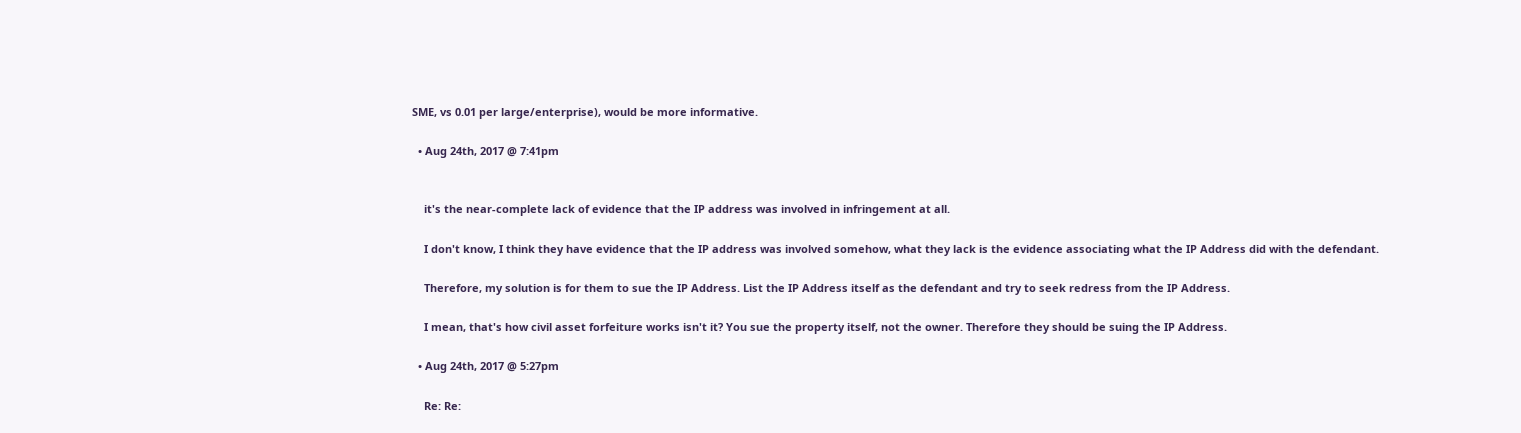SME, vs 0.01 per large/enterprise), would be more informative.

  • Aug 24th, 2017 @ 7:41pm


    it's the near-complete lack of evidence that the IP address was involved in infringement at all.

    I don't know, I think they have evidence that the IP address was involved somehow, what they lack is the evidence associating what the IP Address did with the defendant.

    Therefore, my solution is for them to sue the IP Address. List the IP Address itself as the defendant and try to seek redress from the IP Address.

    I mean, that's how civil asset forfeiture works isn't it? You sue the property itself, not the owner. Therefore they should be suing the IP Address.

  • Aug 24th, 2017 @ 5:27pm

    Re: Re: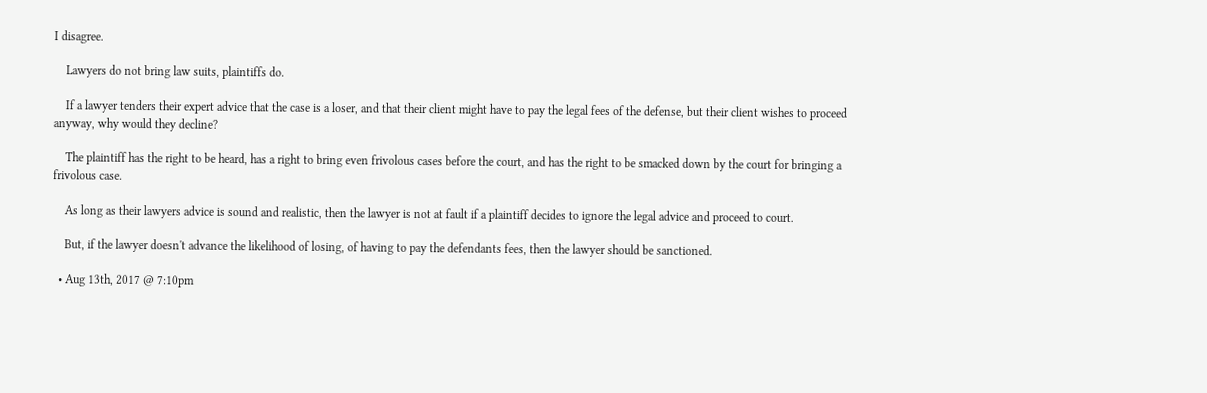I disagree.

    Lawyers do not bring law suits, plaintiffs do.

    If a lawyer tenders their expert advice that the case is a loser, and that their client might have to pay the legal fees of the defense, but their client wishes to proceed anyway, why would they decline?

    The plaintiff has the right to be heard, has a right to bring even frivolous cases before the court, and has the right to be smacked down by the court for bringing a frivolous case.

    As long as their lawyers advice is sound and realistic, then the lawyer is not at fault if a plaintiff decides to ignore the legal advice and proceed to court.

    But, if the lawyer doesn't advance the likelihood of losing, of having to pay the defendants fees, then the lawyer should be sanctioned.

  • Aug 13th, 2017 @ 7:10pm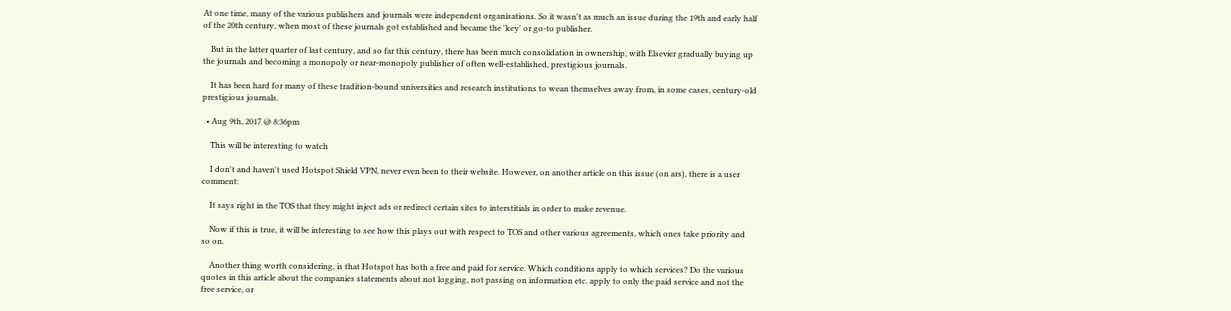At one time, many of the various publishers and journals were independent organisations. So it wasn't as much an issue during the 19th and early half of the 20th century, when most of these journals got established and became the 'key' or go-to publisher.

    But in the latter quarter of last century, and so far this century, there has been much consolidation in ownership, with Elsevier gradually buying up the journals and becoming a monopoly or near-monopoly publisher of often well-established, prestigious journals.

    It has been hard for many of these tradition-bound universities and research institutions to wean themselves away from, in some cases, century-old prestigious journals.

  • Aug 9th, 2017 @ 8:36pm

    This will be interesting to watch

    I don't and haven't used Hotspot Shield VPN, never even been to their website. However, on another article on this issue (on ars), there is a user comment:

    It says right in the TOS that they might inject ads or redirect certain sites to interstitials in order to make revenue.

    Now if this is true, it will be interesting to see how this plays out with respect to TOS and other various agreements, which ones take priority and so on.

    Another thing worth considering, is that Hotspot has both a free and paid for service. Which conditions apply to which services? Do the various quotes in this article about the companies statements about not logging, not passing on information etc. apply to only the paid service and not the free service, or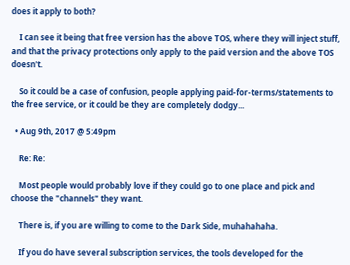does it apply to both?

    I can see it being that free version has the above TOS, where they will inject stuff, and that the privacy protections only apply to the paid version and the above TOS doesn't.

    So it could be a case of confusion, people applying paid-for-terms/statements to the free service, or it could be they are completely dodgy...

  • Aug 9th, 2017 @ 5:49pm

    Re: Re:

    Most people would probably love if they could go to one place and pick and choose the "channels" they want.

    There is, if you are willing to come to the Dark Side, muhahahaha.

    If you do have several subscription services, the tools developed for the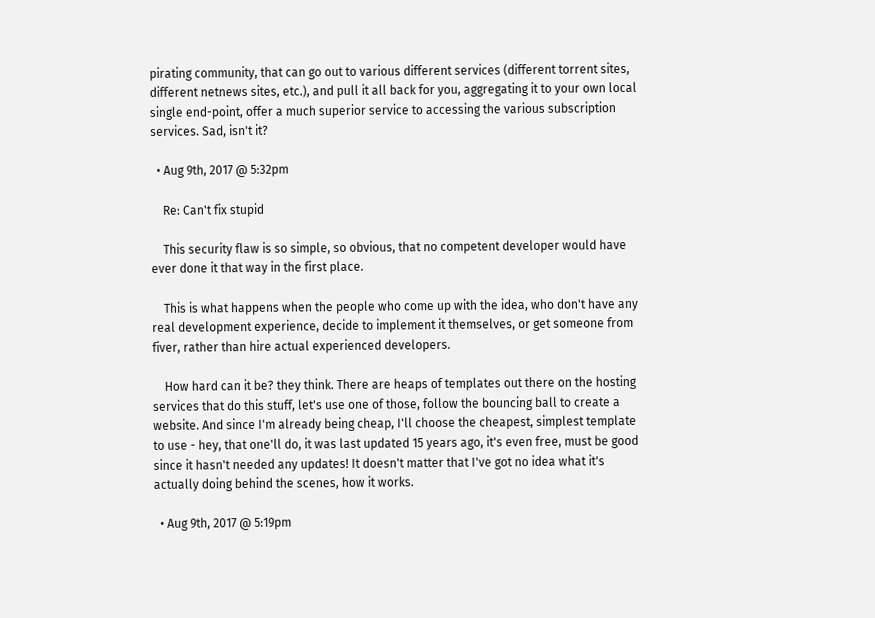pirating community, that can go out to various different services (different torrent sites, different netnews sites, etc.), and pull it all back for you, aggregating it to your own local single end-point, offer a much superior service to accessing the various subscription services. Sad, isn't it?

  • Aug 9th, 2017 @ 5:32pm

    Re: Can't fix stupid

    This security flaw is so simple, so obvious, that no competent developer would have ever done it that way in the first place.

    This is what happens when the people who come up with the idea, who don't have any real development experience, decide to implement it themselves, or get someone from fiver, rather than hire actual experienced developers.

    How hard can it be? they think. There are heaps of templates out there on the hosting services that do this stuff, let's use one of those, follow the bouncing ball to create a website. And since I'm already being cheap, I'll choose the cheapest, simplest template to use - hey, that one'll do, it was last updated 15 years ago, it's even free, must be good since it hasn't needed any updates! It doesn't matter that I've got no idea what it's actually doing behind the scenes, how it works.

  • Aug 9th, 2017 @ 5:19pm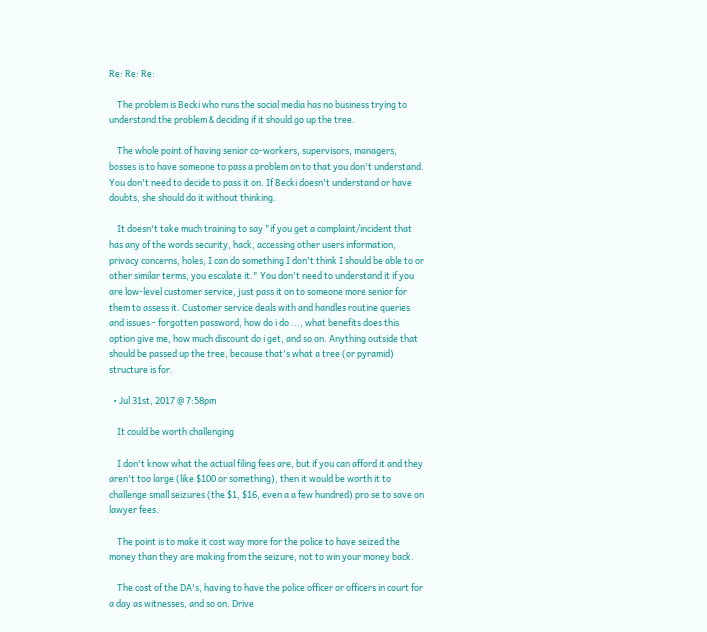Re: Re: Re:

    The problem is Becki who runs the social media has no business trying to understand the problem & deciding if it should go up the tree.

    The whole point of having senior co-workers, supervisors, managers, bosses is to have someone to pass a problem on to that you don't understand. You don't need to decide to pass it on. If Becki doesn't understand or have doubts, she should do it without thinking.

    It doesn't take much training to say "if you get a complaint/incident that has any of the words security, hack, accessing other users information, privacy concerns, holes, I can do something I don't think I should be able to or other similar terms, you escalate it." You don't need to understand it if you are low-level customer service, just pass it on to someone more senior for them to assess it. Customer service deals with and handles routine queries and issues - forgotten password, how do i do ..., what benefits does this option give me, how much discount do i get, and so on. Anything outside that should be passed up the tree, because that's what a tree (or pyramid) structure is for.

  • Jul 31st, 2017 @ 7:58pm

    It could be worth challenging

    I don't know what the actual filing fees are, but if you can afford it and they aren't too large (like $100 or something), then it would be worth it to challenge small seizures (the $1, $16, even a a few hundred) pro se to save on lawyer fees.

    The point is to make it cost way more for the police to have seized the money than they are making from the seizure, not to win your money back.

    The cost of the DA's, having to have the police officer or officers in court for a day as witnesses, and so on. Drive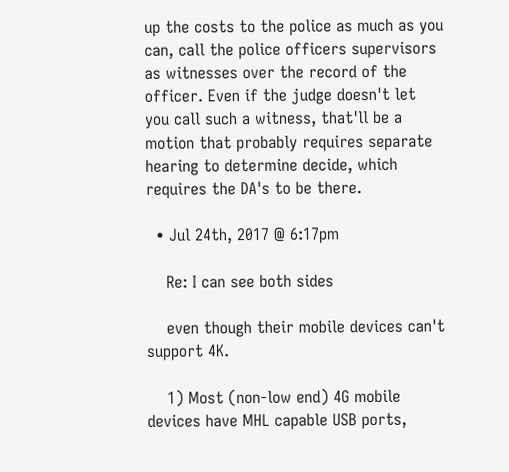up the costs to the police as much as you can, call the police officers supervisors as witnesses over the record of the officer. Even if the judge doesn't let you call such a witness, that'll be a motion that probably requires separate hearing to determine decide, which requires the DA's to be there.

  • Jul 24th, 2017 @ 6:17pm

    Re: I can see both sides

    even though their mobile devices can't support 4K.

    1) Most (non-low end) 4G mobile devices have MHL capable USB ports,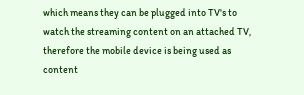which means they can be plugged into TV's to watch the streaming content on an attached TV, therefore the mobile device is being used as content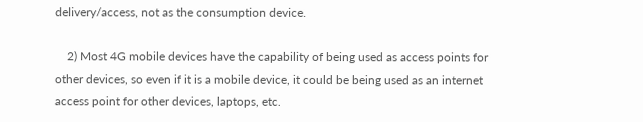delivery/access, not as the consumption device.

    2) Most 4G mobile devices have the capability of being used as access points for other devices, so even if it is a mobile device, it could be being used as an internet access point for other devices, laptops, etc.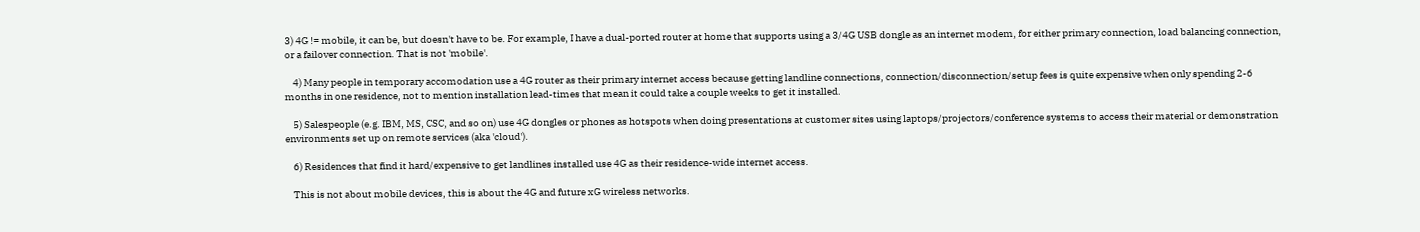3) 4G != mobile, it can be, but doesn't have to be. For example, I have a dual-ported router at home that supports using a 3/4G USB dongle as an internet modem, for either primary connection, load balancing connection, or a failover connection. That is not 'mobile'.

    4) Many people in temporary accomodation use a 4G router as their primary internet access because getting landline connections, connection/disconnection/setup fees is quite expensive when only spending 2-6 months in one residence, not to mention installation lead-times that mean it could take a couple weeks to get it installed.

    5) Salespeople (e.g. IBM, MS, CSC, and so on) use 4G dongles or phones as hotspots when doing presentations at customer sites using laptops/projectors/conference systems to access their material or demonstration environments set up on remote services (aka 'cloud').

    6) Residences that find it hard/expensive to get landlines installed use 4G as their residence-wide internet access.

    This is not about mobile devices, this is about the 4G and future xG wireless networks.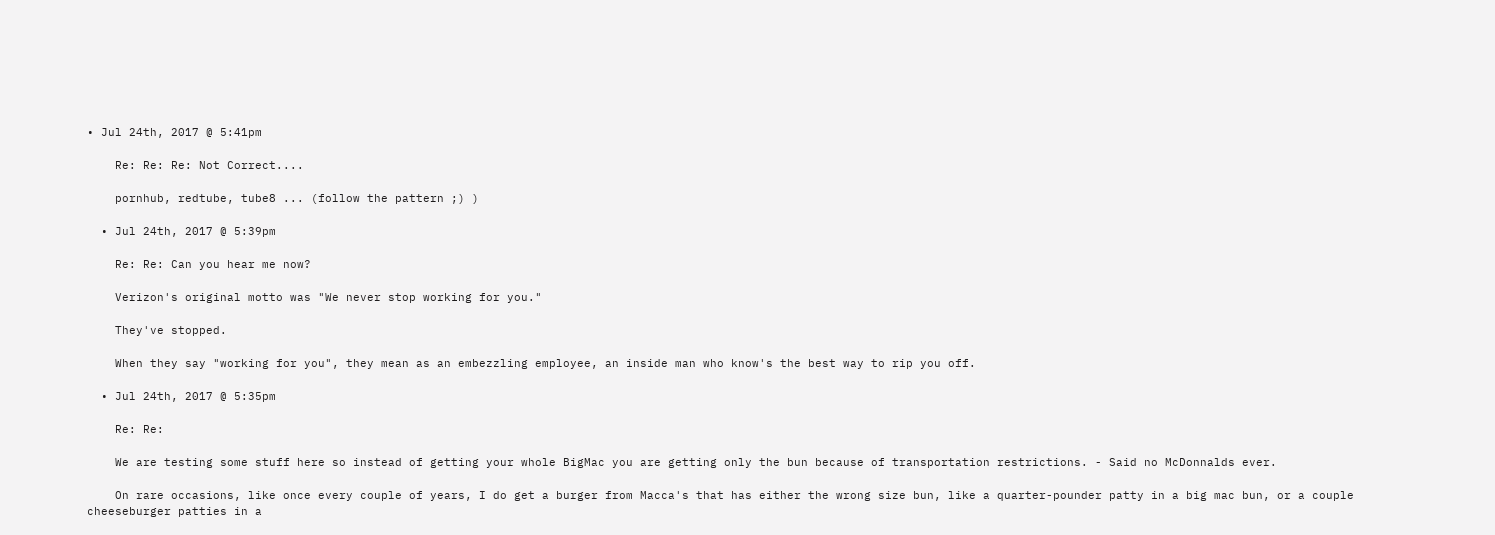• Jul 24th, 2017 @ 5:41pm

    Re: Re: Re: Not Correct....

    pornhub, redtube, tube8 ... (follow the pattern ;) )

  • Jul 24th, 2017 @ 5:39pm

    Re: Re: Can you hear me now?

    Verizon's original motto was "We never stop working for you."

    They've stopped.

    When they say "working for you", they mean as an embezzling employee, an inside man who know's the best way to rip you off.

  • Jul 24th, 2017 @ 5:35pm

    Re: Re:

    We are testing some stuff here so instead of getting your whole BigMac you are getting only the bun because of transportation restrictions. - Said no McDonnalds ever.

    On rare occasions, like once every couple of years, I do get a burger from Macca's that has either the wrong size bun, like a quarter-pounder patty in a big mac bun, or a couple cheeseburger patties in a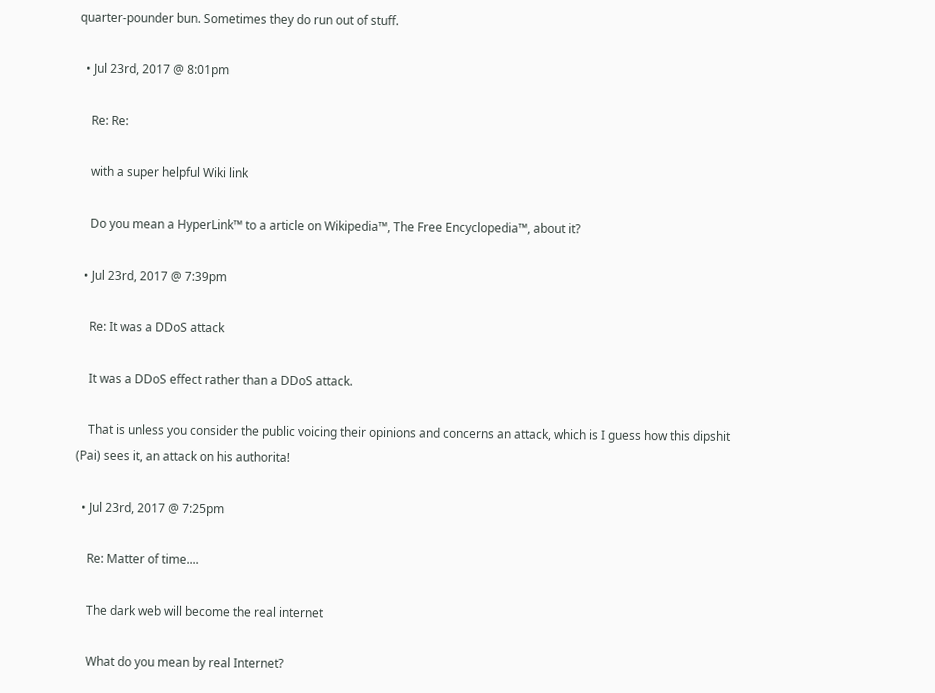quarter-pounder bun. Sometimes they do run out of stuff.

  • Jul 23rd, 2017 @ 8:01pm

    Re: Re:

    with a super helpful Wiki link

    Do you mean a HyperLink™ to a article on Wikipedia™, The Free Encyclopedia™, about it?

  • Jul 23rd, 2017 @ 7:39pm

    Re: It was a DDoS attack

    It was a DDoS effect rather than a DDoS attack.

    That is unless you consider the public voicing their opinions and concerns an attack, which is I guess how this dipshit (Pai) sees it, an attack on his authorita!

  • Jul 23rd, 2017 @ 7:25pm

    Re: Matter of time....

    The dark web will become the real internet

    What do you mean by real Internet?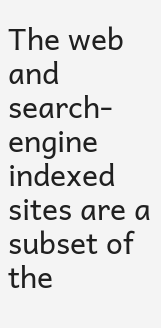The web and search-engine indexed sites are a subset of the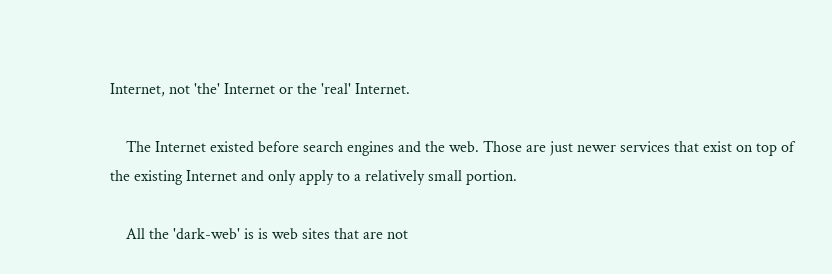Internet, not 'the' Internet or the 'real' Internet.

    The Internet existed before search engines and the web. Those are just newer services that exist on top of the existing Internet and only apply to a relatively small portion.

    All the 'dark-web' is is web sites that are not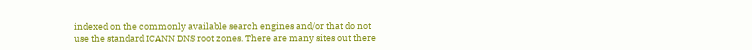indexed on the commonly available search engines and/or that do not use the standard ICANN DNS root zones. There are many sites out there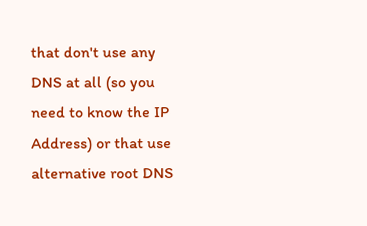that don't use any DNS at all (so you need to know the IP Address) or that use alternative root DNS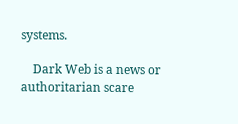systems.

    Dark Web is a news or authoritarian scare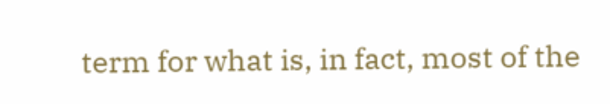term for what is, in fact, most of the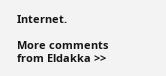Internet.

More comments from Eldakka >>